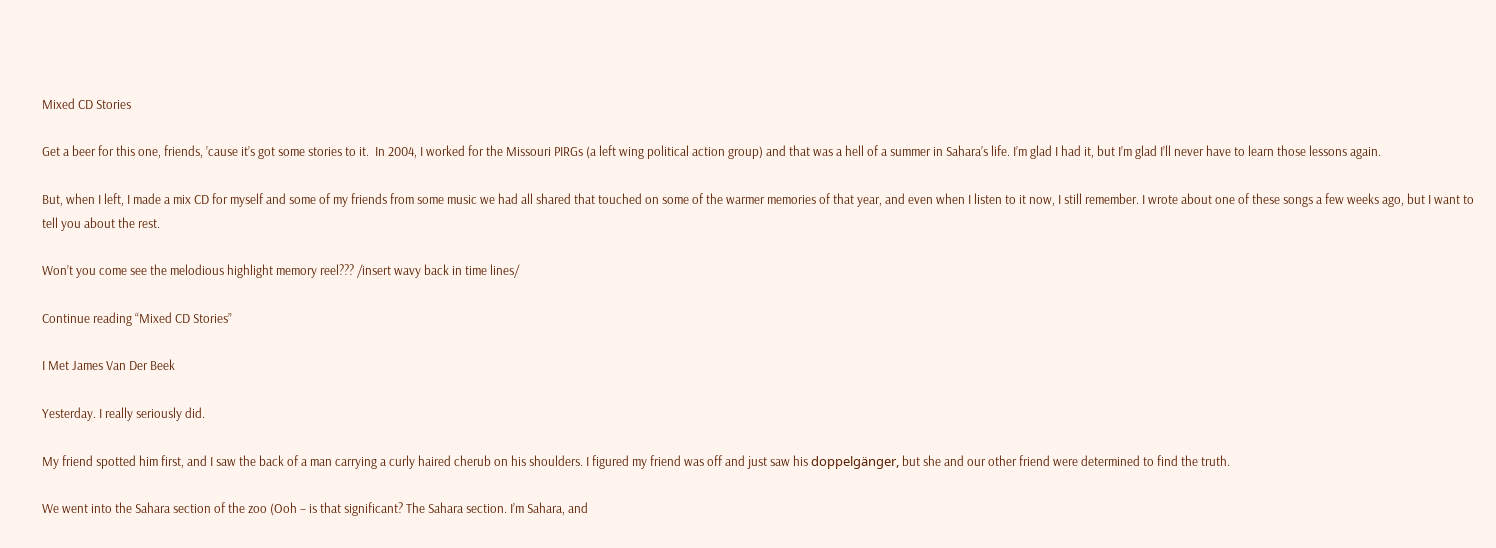Mixed CD Stories

Get a beer for this one, friends, ’cause it’s got some stories to it.  In 2004, I worked for the Missouri PIRGs (a left wing political action group) and that was a hell of a summer in Sahara’s life. I’m glad I had it, but I’m glad I’ll never have to learn those lessons again.

But, when I left, I made a mix CD for myself and some of my friends from some music we had all shared that touched on some of the warmer memories of that year, and even when I listen to it now, I still remember. I wrote about one of these songs a few weeks ago, but I want to tell you about the rest.

Won’t you come see the melodious highlight memory reel??? /insert wavy back in time lines/

Continue reading “Mixed CD Stories”

I Met James Van Der Beek

Yesterday. I really seriously did.

My friend spotted him first, and I saw the back of a man carrying a curly haired cherub on his shoulders. I figured my friend was off and just saw his doppelgänger, but she and our other friend were determined to find the truth.

We went into the Sahara section of the zoo (Ooh – is that significant? The Sahara section. I’m Sahara, and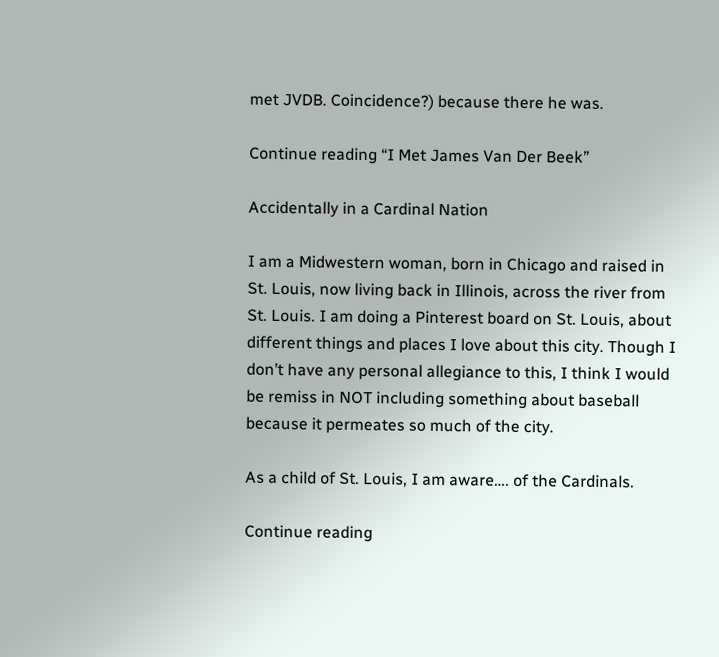met JVDB. Coincidence?) because there he was.

Continue reading “I Met James Van Der Beek”

Accidentally in a Cardinal Nation

I am a Midwestern woman, born in Chicago and raised in St. Louis, now living back in Illinois, across the river from St. Louis. I am doing a Pinterest board on St. Louis, about different things and places I love about this city. Though I don’t have any personal allegiance to this, I think I would be remiss in NOT including something about baseball because it permeates so much of the city.

As a child of St. Louis, I am aware…. of the Cardinals.

Continue reading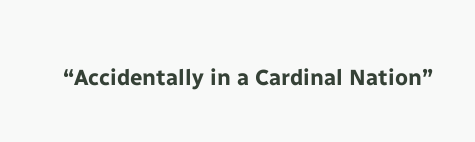“Accidentally in a Cardinal Nation”